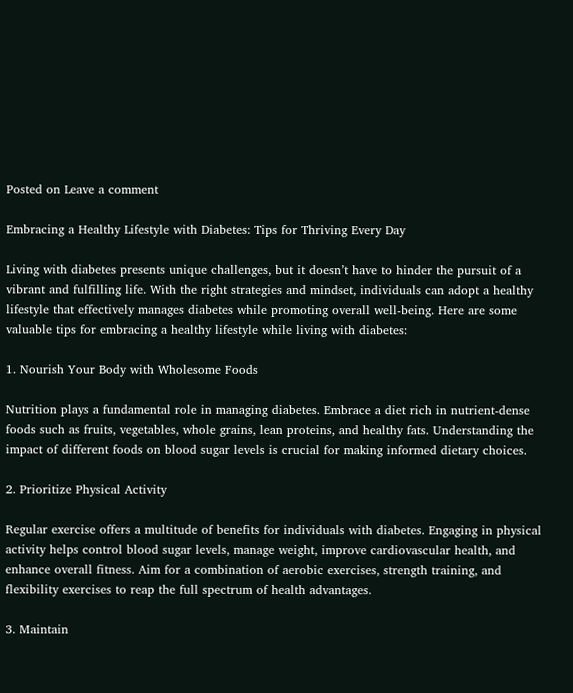Posted on Leave a comment

Embracing a Healthy Lifestyle with Diabetes: Tips for Thriving Every Day

Living with diabetes presents unique challenges, but it doesn’t have to hinder the pursuit of a vibrant and fulfilling life. With the right strategies and mindset, individuals can adopt a healthy lifestyle that effectively manages diabetes while promoting overall well-being. Here are some valuable tips for embracing a healthy lifestyle while living with diabetes:

1. Nourish Your Body with Wholesome Foods

Nutrition plays a fundamental role in managing diabetes. Embrace a diet rich in nutrient-dense foods such as fruits, vegetables, whole grains, lean proteins, and healthy fats. Understanding the impact of different foods on blood sugar levels is crucial for making informed dietary choices.

2. Prioritize Physical Activity

Regular exercise offers a multitude of benefits for individuals with diabetes. Engaging in physical activity helps control blood sugar levels, manage weight, improve cardiovascular health, and enhance overall fitness. Aim for a combination of aerobic exercises, strength training, and flexibility exercises to reap the full spectrum of health advantages.

3. Maintain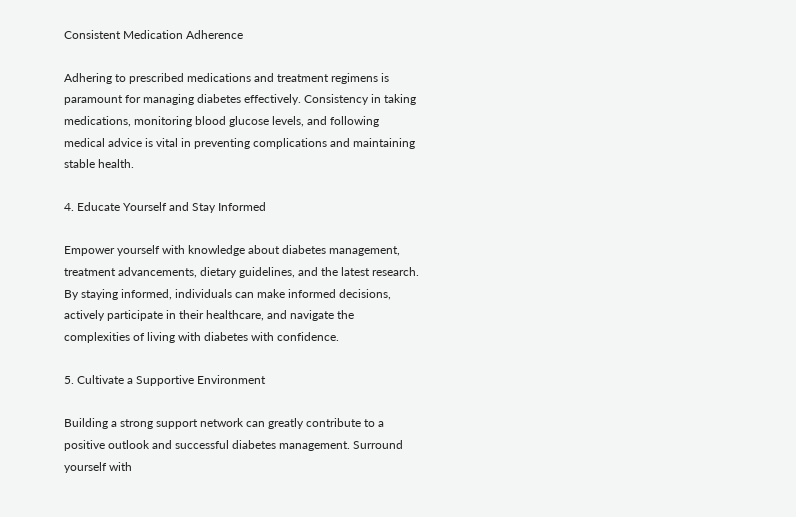Consistent Medication Adherence

Adhering to prescribed medications and treatment regimens is paramount for managing diabetes effectively. Consistency in taking medications, monitoring blood glucose levels, and following medical advice is vital in preventing complications and maintaining stable health.

4. Educate Yourself and Stay Informed

Empower yourself with knowledge about diabetes management, treatment advancements, dietary guidelines, and the latest research. By staying informed, individuals can make informed decisions, actively participate in their healthcare, and navigate the complexities of living with diabetes with confidence.

5. Cultivate a Supportive Environment

Building a strong support network can greatly contribute to a positive outlook and successful diabetes management. Surround yourself with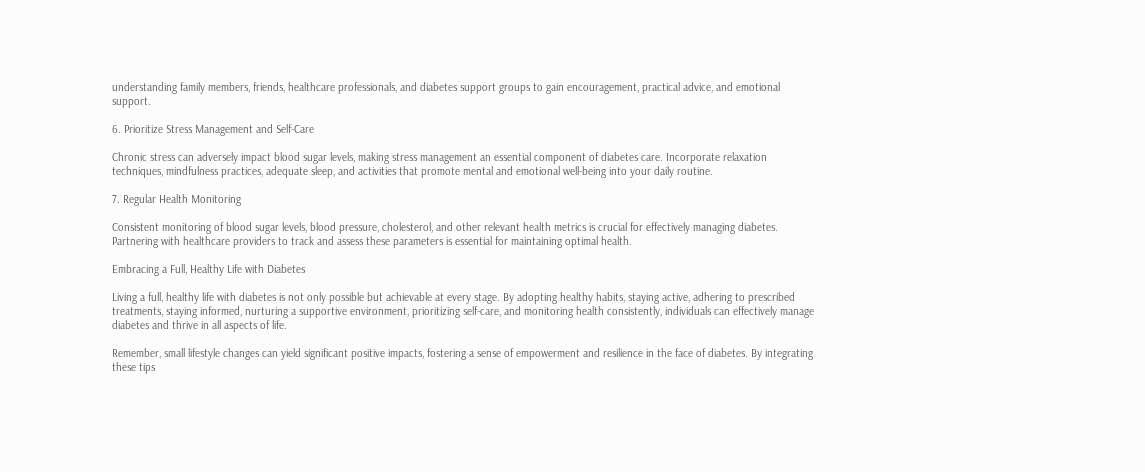understanding family members, friends, healthcare professionals, and diabetes support groups to gain encouragement, practical advice, and emotional support.

6. Prioritize Stress Management and Self-Care

Chronic stress can adversely impact blood sugar levels, making stress management an essential component of diabetes care. Incorporate relaxation techniques, mindfulness practices, adequate sleep, and activities that promote mental and emotional well-being into your daily routine.

7. Regular Health Monitoring

Consistent monitoring of blood sugar levels, blood pressure, cholesterol, and other relevant health metrics is crucial for effectively managing diabetes. Partnering with healthcare providers to track and assess these parameters is essential for maintaining optimal health.

Embracing a Full, Healthy Life with Diabetes

Living a full, healthy life with diabetes is not only possible but achievable at every stage. By adopting healthy habits, staying active, adhering to prescribed treatments, staying informed, nurturing a supportive environment, prioritizing self-care, and monitoring health consistently, individuals can effectively manage diabetes and thrive in all aspects of life.

Remember, small lifestyle changes can yield significant positive impacts, fostering a sense of empowerment and resilience in the face of diabetes. By integrating these tips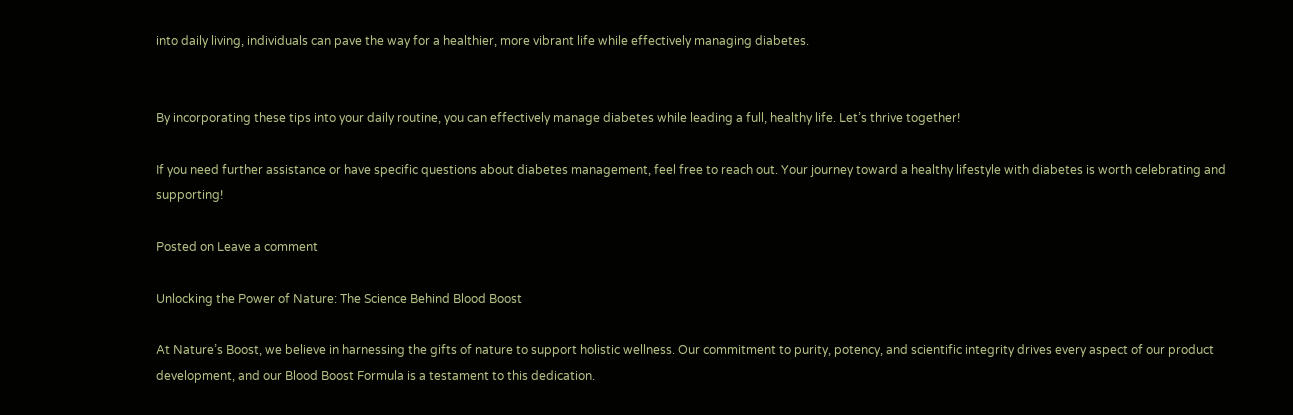into daily living, individuals can pave the way for a healthier, more vibrant life while effectively managing diabetes.


By incorporating these tips into your daily routine, you can effectively manage diabetes while leading a full, healthy life. Let’s thrive together!

If you need further assistance or have specific questions about diabetes management, feel free to reach out. Your journey toward a healthy lifestyle with diabetes is worth celebrating and supporting!

Posted on Leave a comment

Unlocking the Power of Nature: The Science Behind Blood Boost

At Nature’s Boost, we believe in harnessing the gifts of nature to support holistic wellness. Our commitment to purity, potency, and scientific integrity drives every aspect of our product development, and our Blood Boost Formula is a testament to this dedication.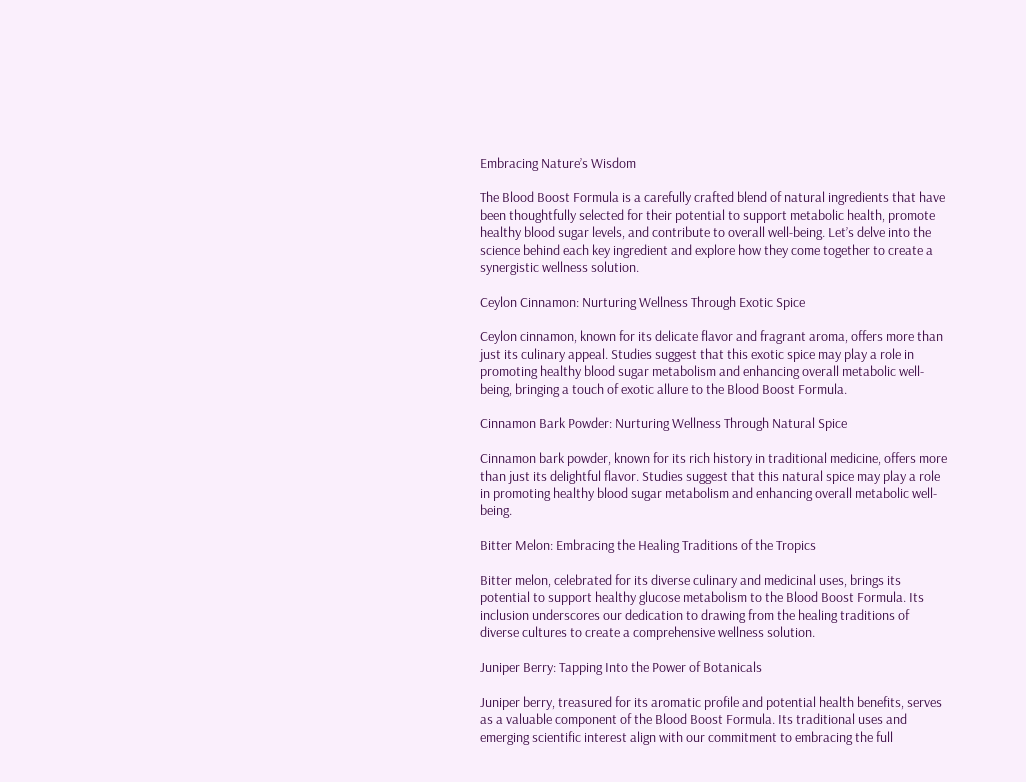Embracing Nature’s Wisdom

The Blood Boost Formula is a carefully crafted blend of natural ingredients that have been thoughtfully selected for their potential to support metabolic health, promote healthy blood sugar levels, and contribute to overall well-being. Let’s delve into the science behind each key ingredient and explore how they come together to create a synergistic wellness solution.

Ceylon Cinnamon: Nurturing Wellness Through Exotic Spice

Ceylon cinnamon, known for its delicate flavor and fragrant aroma, offers more than just its culinary appeal. Studies suggest that this exotic spice may play a role in promoting healthy blood sugar metabolism and enhancing overall metabolic well-being, bringing a touch of exotic allure to the Blood Boost Formula.

Cinnamon Bark Powder: Nurturing Wellness Through Natural Spice

Cinnamon bark powder, known for its rich history in traditional medicine, offers more than just its delightful flavor. Studies suggest that this natural spice may play a role in promoting healthy blood sugar metabolism and enhancing overall metabolic well-being.

Bitter Melon: Embracing the Healing Traditions of the Tropics

Bitter melon, celebrated for its diverse culinary and medicinal uses, brings its potential to support healthy glucose metabolism to the Blood Boost Formula. Its inclusion underscores our dedication to drawing from the healing traditions of diverse cultures to create a comprehensive wellness solution.

Juniper Berry: Tapping Into the Power of Botanicals

Juniper berry, treasured for its aromatic profile and potential health benefits, serves as a valuable component of the Blood Boost Formula. Its traditional uses and emerging scientific interest align with our commitment to embracing the full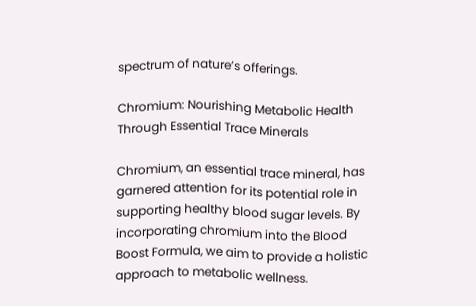spectrum of nature’s offerings.

Chromium: Nourishing Metabolic Health Through Essential Trace Minerals

Chromium, an essential trace mineral, has garnered attention for its potential role in supporting healthy blood sugar levels. By incorporating chromium into the Blood Boost Formula, we aim to provide a holistic approach to metabolic wellness.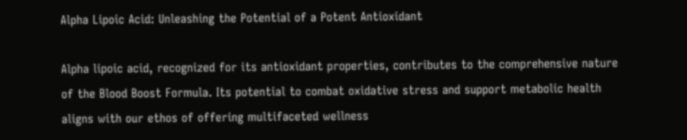Alpha Lipoic Acid: Unleashing the Potential of a Potent Antioxidant

Alpha lipoic acid, recognized for its antioxidant properties, contributes to the comprehensive nature of the Blood Boost Formula. Its potential to combat oxidative stress and support metabolic health aligns with our ethos of offering multifaceted wellness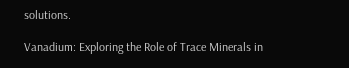solutions.

Vanadium: Exploring the Role of Trace Minerals in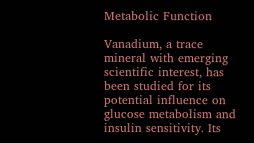Metabolic Function

Vanadium, a trace mineral with emerging scientific interest, has been studied for its potential influence on glucose metabolism and insulin sensitivity. Its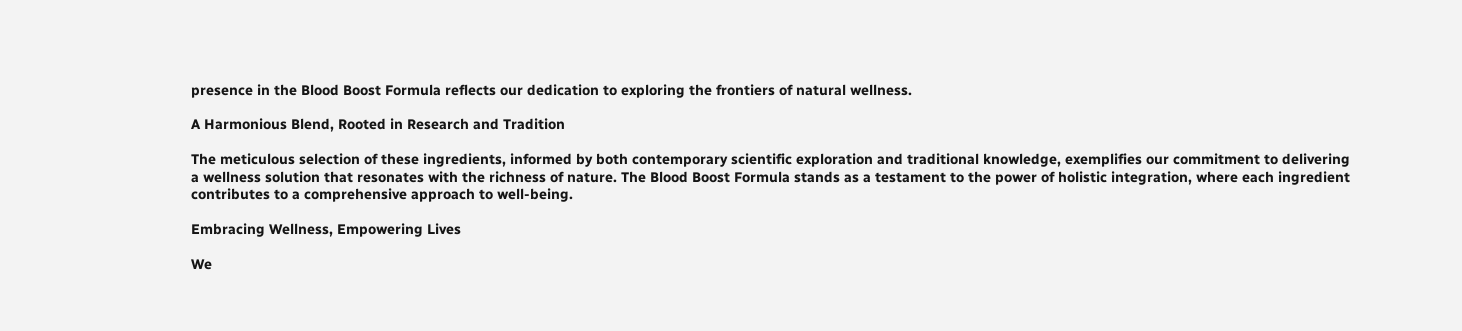presence in the Blood Boost Formula reflects our dedication to exploring the frontiers of natural wellness.

A Harmonious Blend, Rooted in Research and Tradition

The meticulous selection of these ingredients, informed by both contemporary scientific exploration and traditional knowledge, exemplifies our commitment to delivering a wellness solution that resonates with the richness of nature. The Blood Boost Formula stands as a testament to the power of holistic integration, where each ingredient contributes to a comprehensive approach to well-being.

Embracing Wellness, Empowering Lives

We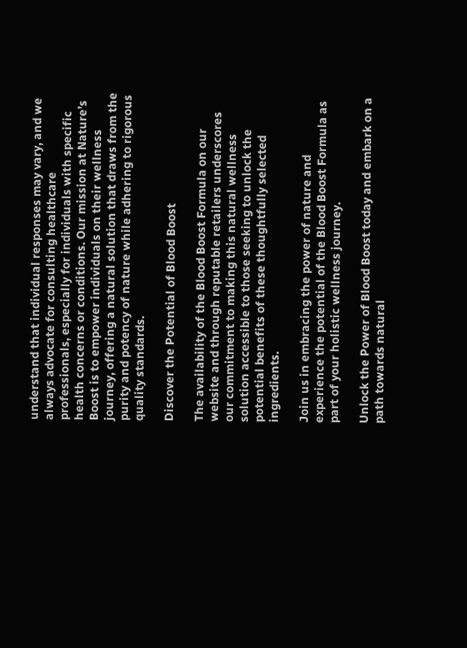understand that individual responses may vary, and we always advocate for consulting healthcare professionals, especially for individuals with specific health concerns or conditions. Our mission at Nature’s Boost is to empower individuals on their wellness journey, offering a natural solution that draws from the purity and potency of nature while adhering to rigorous quality standards.

Discover the Potential of Blood Boost

The availability of the Blood Boost Formula on our website and through reputable retailers underscores our commitment to making this natural wellness solution accessible to those seeking to unlock the potential benefits of these thoughtfully selected ingredients.

Join us in embracing the power of nature and experience the potential of the Blood Boost Formula as part of your holistic wellness journey.

Unlock the Power of Blood Boost today and embark on a path towards natural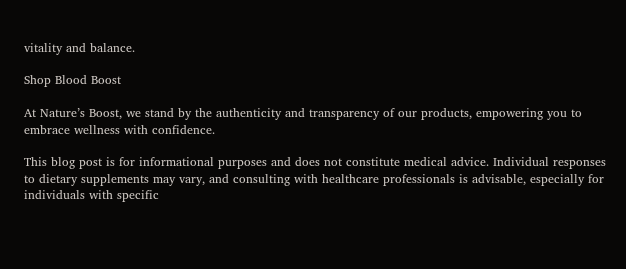vitality and balance.

Shop Blood Boost

At Nature’s Boost, we stand by the authenticity and transparency of our products, empowering you to embrace wellness with confidence.

This blog post is for informational purposes and does not constitute medical advice. Individual responses to dietary supplements may vary, and consulting with healthcare professionals is advisable, especially for individuals with specific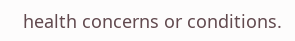health concerns or conditions.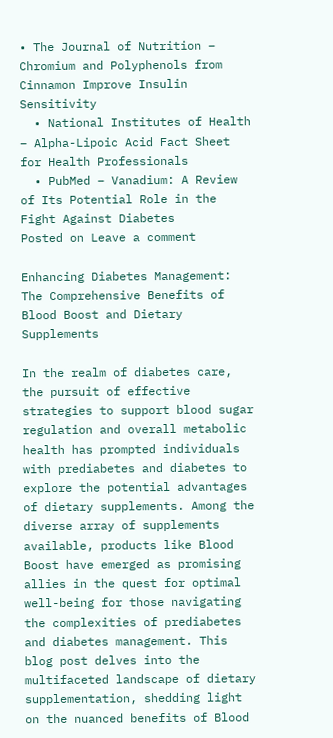• The Journal of Nutrition – Chromium and Polyphenols from Cinnamon Improve Insulin Sensitivity
  • National Institutes of Health – Alpha-Lipoic Acid Fact Sheet for Health Professionals
  • PubMed – Vanadium: A Review of Its Potential Role in the Fight Against Diabetes
Posted on Leave a comment

Enhancing Diabetes Management: The Comprehensive Benefits of Blood Boost and Dietary Supplements

In the realm of diabetes care, the pursuit of effective strategies to support blood sugar regulation and overall metabolic health has prompted individuals with prediabetes and diabetes to explore the potential advantages of dietary supplements. Among the diverse array of supplements available, products like Blood Boost have emerged as promising allies in the quest for optimal well-being for those navigating the complexities of prediabetes and diabetes management. This blog post delves into the multifaceted landscape of dietary supplementation, shedding light on the nuanced benefits of Blood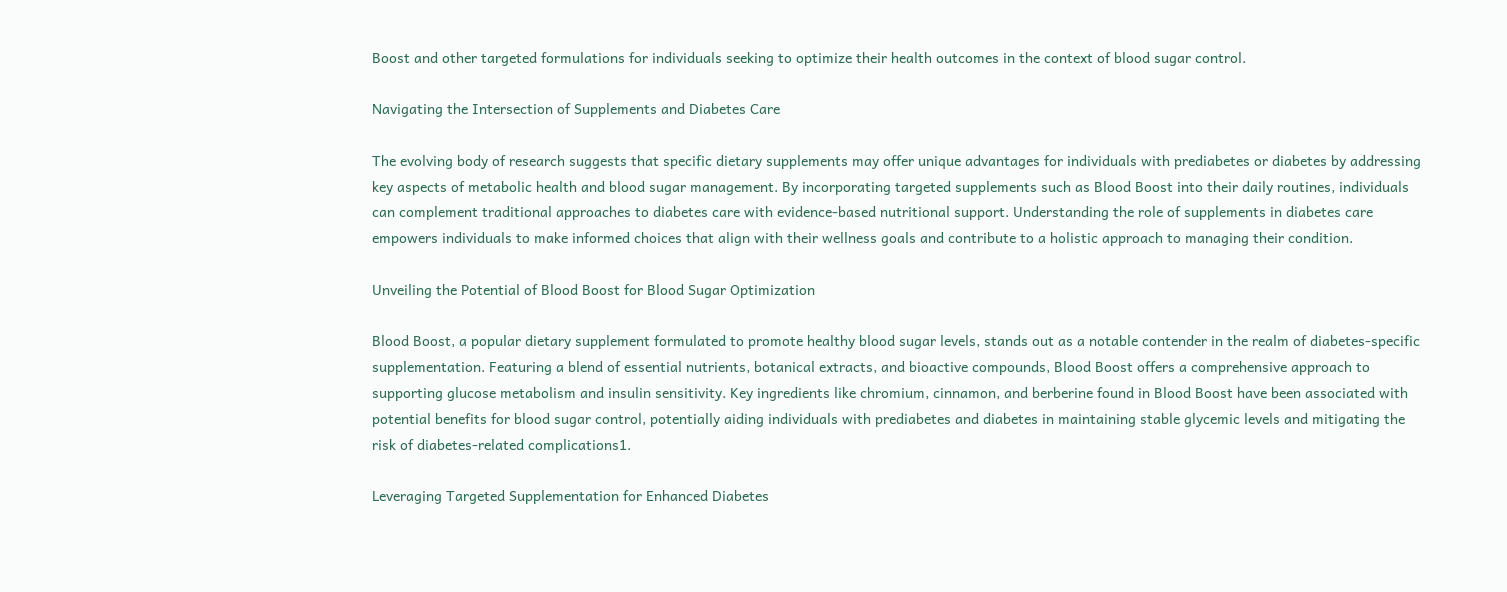Boost and other targeted formulations for individuals seeking to optimize their health outcomes in the context of blood sugar control.

Navigating the Intersection of Supplements and Diabetes Care

The evolving body of research suggests that specific dietary supplements may offer unique advantages for individuals with prediabetes or diabetes by addressing key aspects of metabolic health and blood sugar management. By incorporating targeted supplements such as Blood Boost into their daily routines, individuals can complement traditional approaches to diabetes care with evidence-based nutritional support. Understanding the role of supplements in diabetes care empowers individuals to make informed choices that align with their wellness goals and contribute to a holistic approach to managing their condition.

Unveiling the Potential of Blood Boost for Blood Sugar Optimization

Blood Boost, a popular dietary supplement formulated to promote healthy blood sugar levels, stands out as a notable contender in the realm of diabetes-specific supplementation. Featuring a blend of essential nutrients, botanical extracts, and bioactive compounds, Blood Boost offers a comprehensive approach to supporting glucose metabolism and insulin sensitivity. Key ingredients like chromium, cinnamon, and berberine found in Blood Boost have been associated with potential benefits for blood sugar control, potentially aiding individuals with prediabetes and diabetes in maintaining stable glycemic levels and mitigating the risk of diabetes-related complications1.

Leveraging Targeted Supplementation for Enhanced Diabetes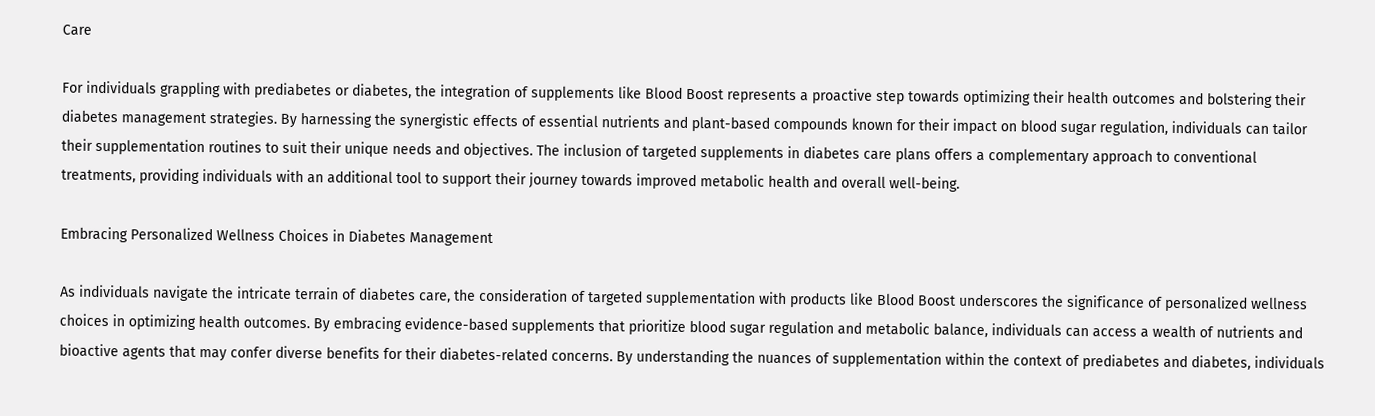Care

For individuals grappling with prediabetes or diabetes, the integration of supplements like Blood Boost represents a proactive step towards optimizing their health outcomes and bolstering their diabetes management strategies. By harnessing the synergistic effects of essential nutrients and plant-based compounds known for their impact on blood sugar regulation, individuals can tailor their supplementation routines to suit their unique needs and objectives. The inclusion of targeted supplements in diabetes care plans offers a complementary approach to conventional treatments, providing individuals with an additional tool to support their journey towards improved metabolic health and overall well-being.

Embracing Personalized Wellness Choices in Diabetes Management

As individuals navigate the intricate terrain of diabetes care, the consideration of targeted supplementation with products like Blood Boost underscores the significance of personalized wellness choices in optimizing health outcomes. By embracing evidence-based supplements that prioritize blood sugar regulation and metabolic balance, individuals can access a wealth of nutrients and bioactive agents that may confer diverse benefits for their diabetes-related concerns. By understanding the nuances of supplementation within the context of prediabetes and diabetes, individuals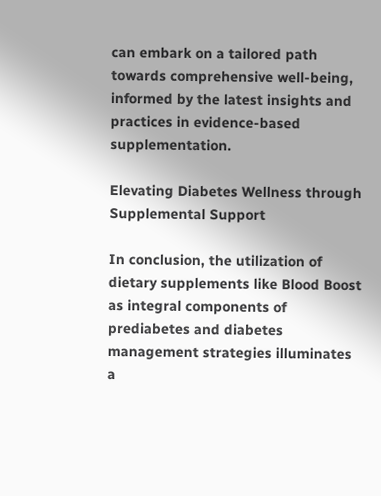can embark on a tailored path towards comprehensive well-being, informed by the latest insights and practices in evidence-based supplementation.

Elevating Diabetes Wellness through Supplemental Support

In conclusion, the utilization of dietary supplements like Blood Boost as integral components of prediabetes and diabetes management strategies illuminates a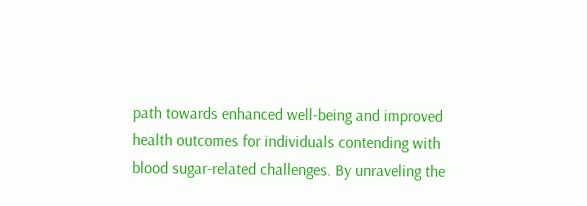path towards enhanced well-being and improved health outcomes for individuals contending with blood sugar-related challenges. By unraveling the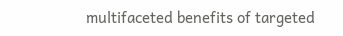multifaceted benefits of targeted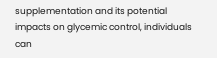supplementation and its potential impacts on glycemic control, individuals can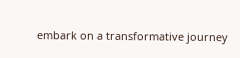embark on a transformative journey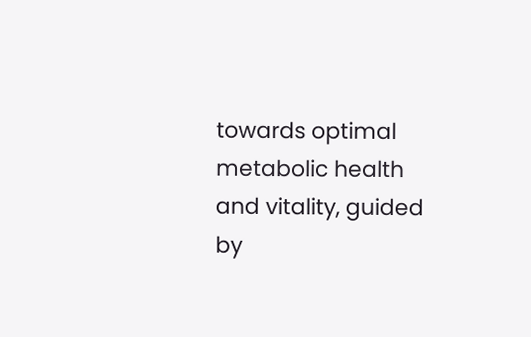towards optimal metabolic health and vitality, guided by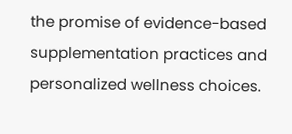the promise of evidence-based supplementation practices and personalized wellness choices.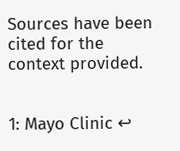Sources have been cited for the context provided.


1: Mayo Clinic ↩